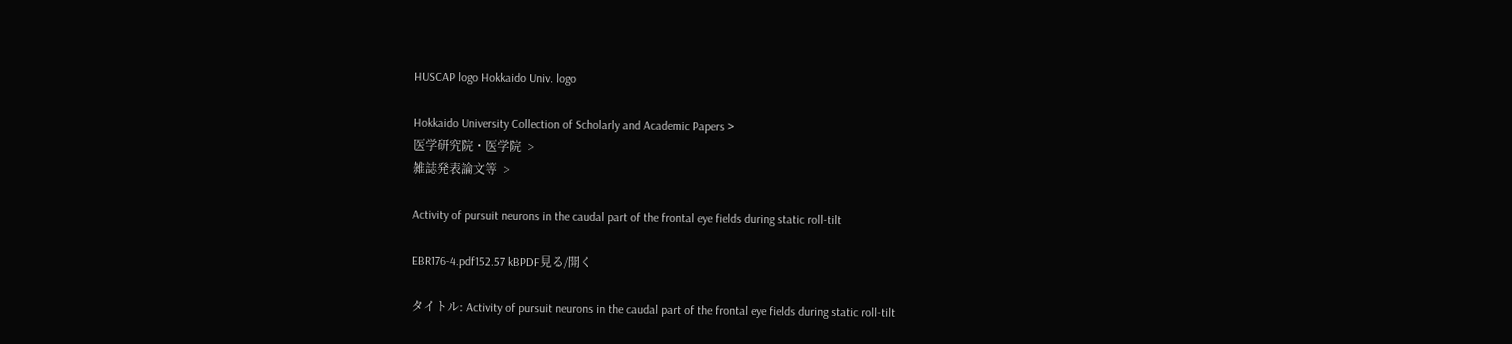HUSCAP logo Hokkaido Univ. logo

Hokkaido University Collection of Scholarly and Academic Papers >
医学研究院・医学院  >
雑誌発表論文等  >

Activity of pursuit neurons in the caudal part of the frontal eye fields during static roll-tilt

EBR176-4.pdf152.57 kBPDF見る/開く

タイトル: Activity of pursuit neurons in the caudal part of the frontal eye fields during static roll-tilt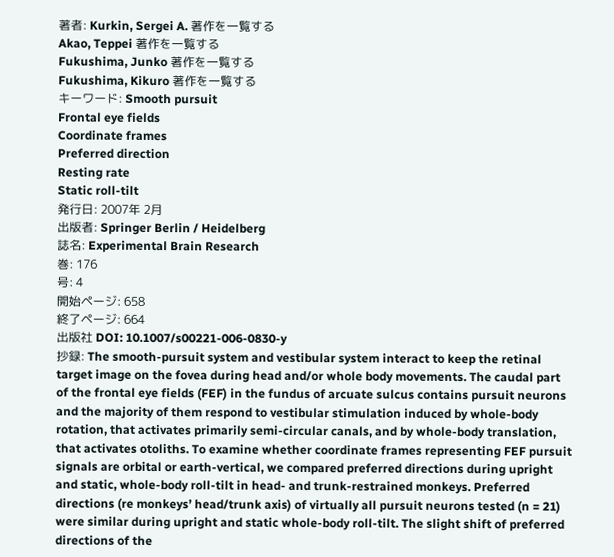著者: Kurkin, Sergei A. 著作を一覧する
Akao, Teppei 著作を一覧する
Fukushima, Junko 著作を一覧する
Fukushima, Kikuro 著作を一覧する
キーワード: Smooth pursuit
Frontal eye fields
Coordinate frames
Preferred direction
Resting rate
Static roll-tilt
発行日: 2007年 2月
出版者: Springer Berlin / Heidelberg
誌名: Experimental Brain Research
巻: 176
号: 4
開始ページ: 658
終了ページ: 664
出版社 DOI: 10.1007/s00221-006-0830-y
抄録: The smooth-pursuit system and vestibular system interact to keep the retinal target image on the fovea during head and/or whole body movements. The caudal part of the frontal eye fields (FEF) in the fundus of arcuate sulcus contains pursuit neurons and the majority of them respond to vestibular stimulation induced by whole-body rotation, that activates primarily semi-circular canals, and by whole-body translation, that activates otoliths. To examine whether coordinate frames representing FEF pursuit signals are orbital or earth-vertical, we compared preferred directions during upright and static, whole-body roll-tilt in head- and trunk-restrained monkeys. Preferred directions (re monkeys’ head/trunk axis) of virtually all pursuit neurons tested (n = 21) were similar during upright and static whole-body roll-tilt. The slight shift of preferred directions of the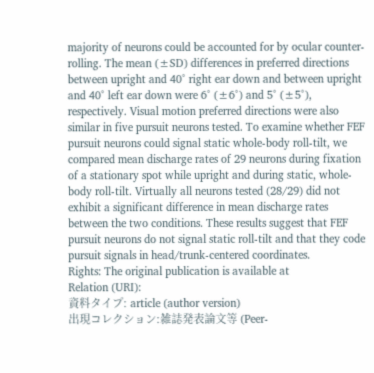majority of neurons could be accounted for by ocular counter-rolling. The mean (±SD) differences in preferred directions between upright and 40° right ear down and between upright and 40° left ear down were 6° (±6°) and 5° (±5°), respectively. Visual motion preferred directions were also similar in five pursuit neurons tested. To examine whether FEF pursuit neurons could signal static whole-body roll-tilt, we compared mean discharge rates of 29 neurons during fixation of a stationary spot while upright and during static, whole-body roll-tilt. Virtually all neurons tested (28/29) did not exhibit a significant difference in mean discharge rates between the two conditions. These results suggest that FEF pursuit neurons do not signal static roll-tilt and that they code pursuit signals in head/trunk-centered coordinates.
Rights: The original publication is available at
Relation (URI):
資料タイプ: article (author version)
出現コレクション:雑誌発表論文等 (Peer-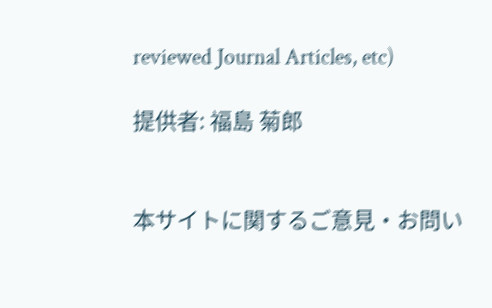reviewed Journal Articles, etc)

提供者: 福島 菊郎


本サイトに関するご意見・お問い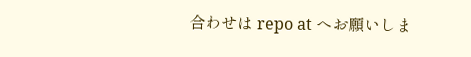合わせは repo at へお願いしま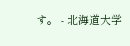す。 - 北海道大学